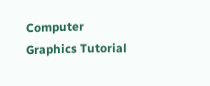Computer Graphics Tutorial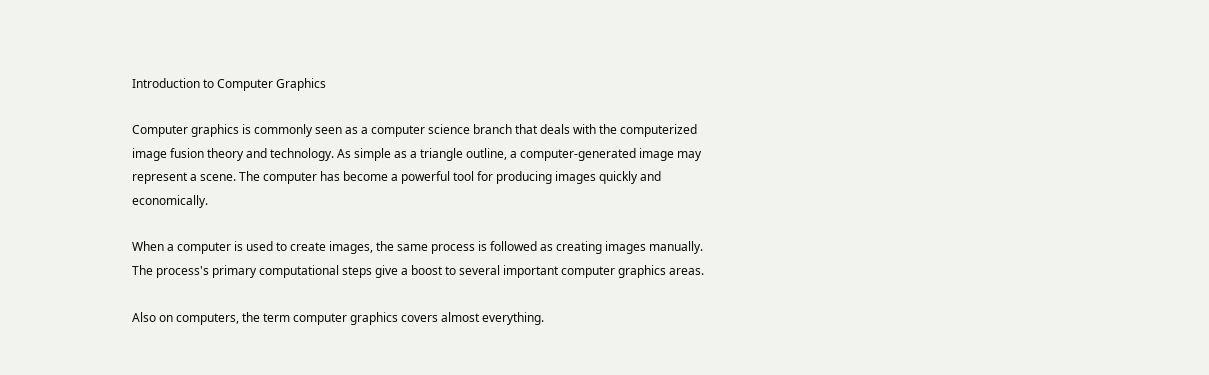Introduction to Computer Graphics

Computer graphics is commonly seen as a computer science branch that deals with the computerized image fusion theory and technology. As simple as a triangle outline, a computer-generated image may represent a scene. The computer has become a powerful tool for producing images quickly and economically.

When a computer is used to create images, the same process is followed as creating images manually. The process's primary computational steps give a boost to several important computer graphics areas.

Also on computers, the term computer graphics covers almost everything.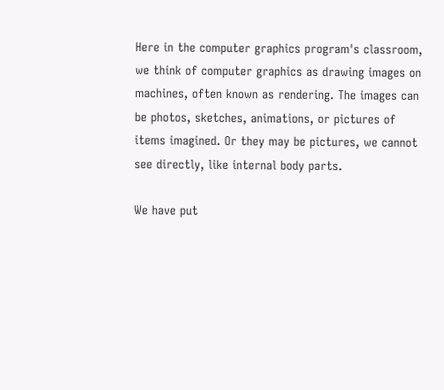Here in the computer graphics program's classroom, we think of computer graphics as drawing images on machines, often known as rendering. The images can be photos, sketches, animations, or pictures of items imagined. Or they may be pictures, we cannot see directly, like internal body parts.

We have put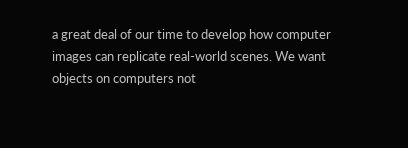a great deal of our time to develop how computer images can replicate real-world scenes. We want objects on computers not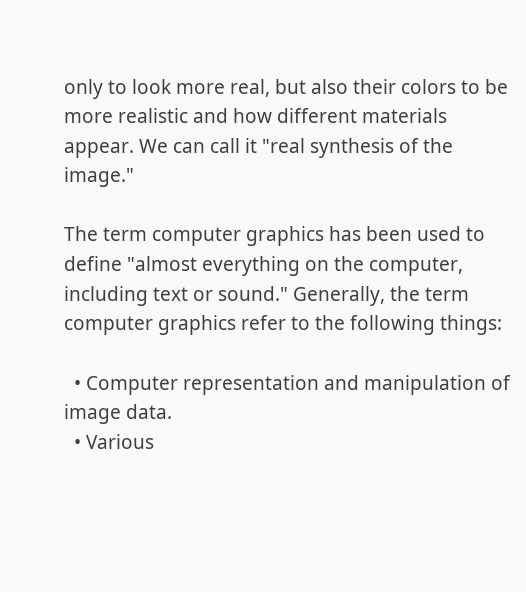only to look more real, but also their colors to be more realistic and how different materials appear. We can call it "real synthesis of the image."

The term computer graphics has been used to define "almost everything on the computer,  including text or sound." Generally, the term computer graphics refer to the following things:

  • Computer representation and manipulation of image data.
  • Various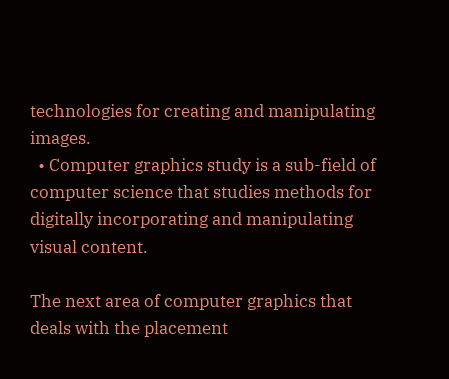technologies for creating and manipulating images.
  • Computer graphics study is a sub-field of computer science that studies methods for digitally incorporating and manipulating visual content.

The next area of computer graphics that deals with the placement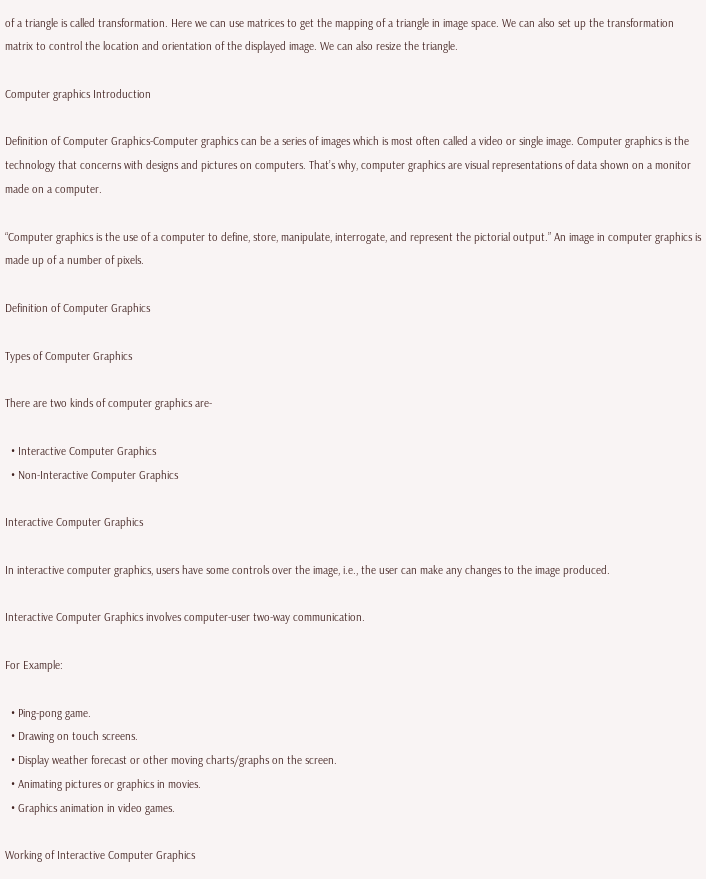of a triangle is called transformation. Here we can use matrices to get the mapping of a triangle in image space. We can also set up the transformation matrix to control the location and orientation of the displayed image. We can also resize the triangle.

Computer graphics Introduction

Definition of Computer Graphics-Computer graphics can be a series of images which is most often called a video or single image. Computer graphics is the technology that concerns with designs and pictures on computers. That’s why, computer graphics are visual representations of data shown on a monitor made on a computer.

“Computer graphics is the use of a computer to define, store, manipulate, interrogate, and represent the pictorial output.” An image in computer graphics is made up of a number of pixels.

Definition of Computer Graphics

Types of Computer Graphics

There are two kinds of computer graphics are-

  • Interactive Computer Graphics
  • Non-Interactive Computer Graphics

Interactive Computer Graphics

In interactive computer graphics, users have some controls over the image, i.e., the user can make any changes to the image produced.

Interactive Computer Graphics involves computer-user two-way communication.

For Example:

  • Ping-pong game.
  • Drawing on touch screens.
  • Display weather forecast or other moving charts/graphs on the screen.
  • Animating pictures or graphics in movies.
  • Graphics animation in video games.

Working of Interactive Computer Graphics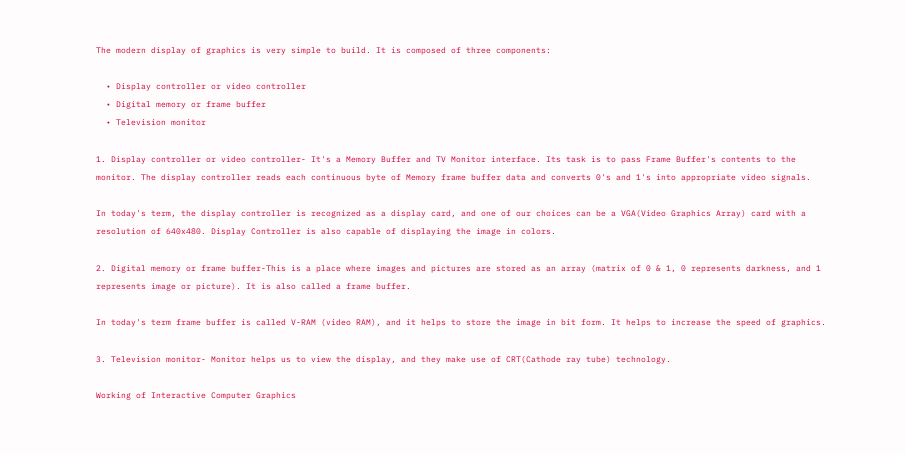The modern display of graphics is very simple to build. It is composed of three components:

  • Display controller or video controller
  • Digital memory or frame buffer
  • Television monitor

1. Display controller or video controller- It's a Memory Buffer and TV Monitor interface. Its task is to pass Frame Buffer's contents to the monitor. The display controller reads each continuous byte of Memory frame buffer data and converts 0's and 1's into appropriate video signals.

In today's term, the display controller is recognized as a display card, and one of our choices can be a VGA(Video Graphics Array) card with a resolution of 640x480. Display Controller is also capable of displaying the image in colors.

2. Digital memory or frame buffer-This is a place where images and pictures are stored as an array (matrix of 0 & 1, 0 represents darkness, and 1 represents image or picture). It is also called a frame buffer.

In today's term frame buffer is called V-RAM (video RAM), and it helps to store the image in bit form. It helps to increase the speed of graphics.

3. Television monitor- Monitor helps us to view the display, and they make use of CRT(Cathode ray tube) technology.

Working of Interactive Computer Graphics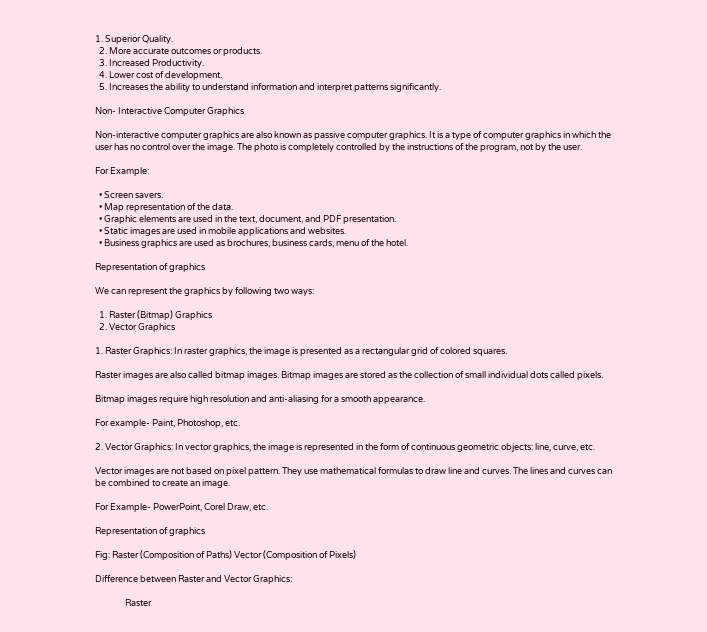1. Superior Quality.
  2. More accurate outcomes or products.
  3. Increased Productivity.
  4. Lower cost of development.
  5. Increases the ability to understand information and interpret patterns significantly.

Non- Interactive Computer Graphics

Non-interactive computer graphics are also known as passive computer graphics. It is a type of computer graphics in which the user has no control over the image. The photo is completely controlled by the instructions of the program, not by the user.

For Example:

  • Screen savers.
  • Map representation of the data.
  • Graphic elements are used in the text, document, and PDF presentation.
  • Static images are used in mobile applications and websites.
  • Business graphics are used as brochures, business cards, menu of the hotel.

Representation of graphics

We can represent the graphics by following two ways:

  1. Raster (Bitmap) Graphics
  2. Vector Graphics

1. Raster Graphics: In raster graphics, the image is presented as a rectangular grid of colored squares.

Raster images are also called bitmap images. Bitmap images are stored as the collection of small individual dots called pixels.

Bitmap images require high resolution and anti-aliasing for a smooth appearance.

For example- Paint, Photoshop, etc.

2. Vector Graphics: In vector graphics, the image is represented in the form of continuous geometric objects: line, curve, etc.

Vector images are not based on pixel pattern. They use mathematical formulas to draw line and curves. The lines and curves can be combined to create an image.

For Example- PowerPoint, Corel Draw, etc.

Representation of graphics

Fig: Raster (Composition of Paths) Vector (Composition of Pixels)

Difference between Raster and Vector Graphics:

               Raster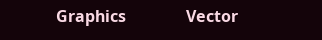Graphics               Vector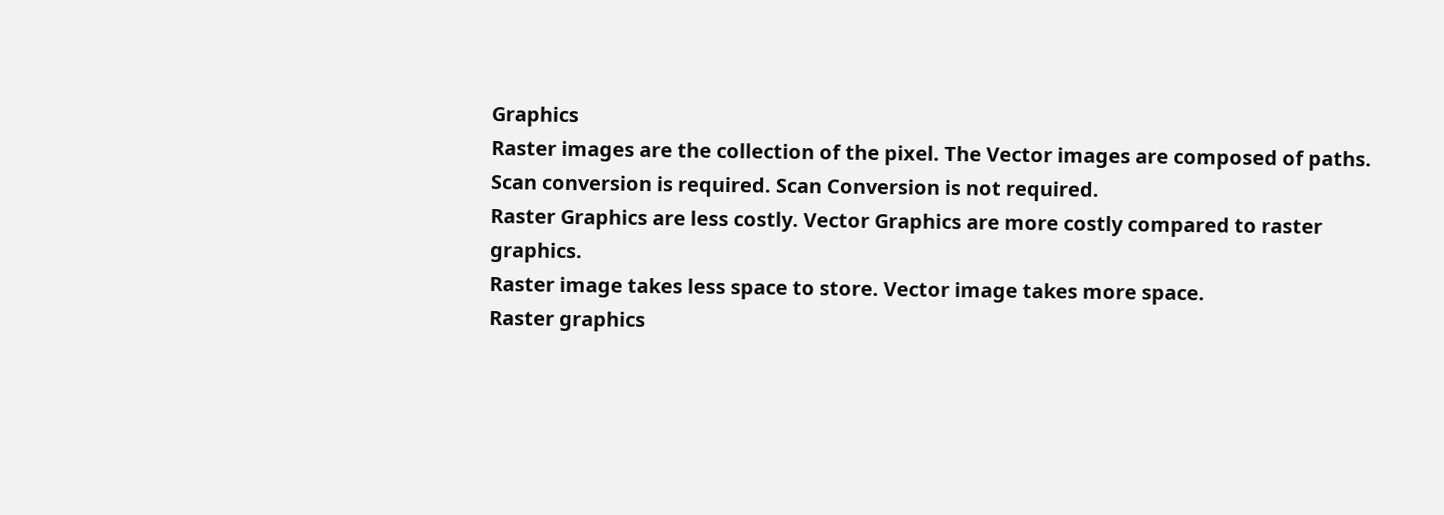Graphics
Raster images are the collection of the pixel. The Vector images are composed of paths.
Scan conversion is required. Scan Conversion is not required.
Raster Graphics are less costly. Vector Graphics are more costly compared to raster graphics.
Raster image takes less space to store. Vector image takes more space.
Raster graphics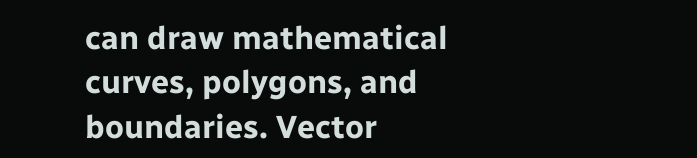can draw mathematical curves, polygons, and boundaries. Vector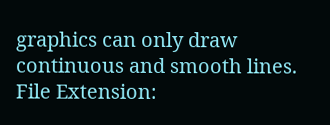graphics can only draw continuous and smooth lines.
File Extension: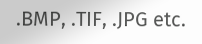.BMP, .TIF, .JPG etc.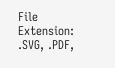File Extension: .SVG, .PDF,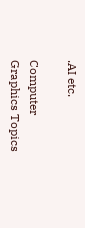.AI etc.

Computer Graphics Topics